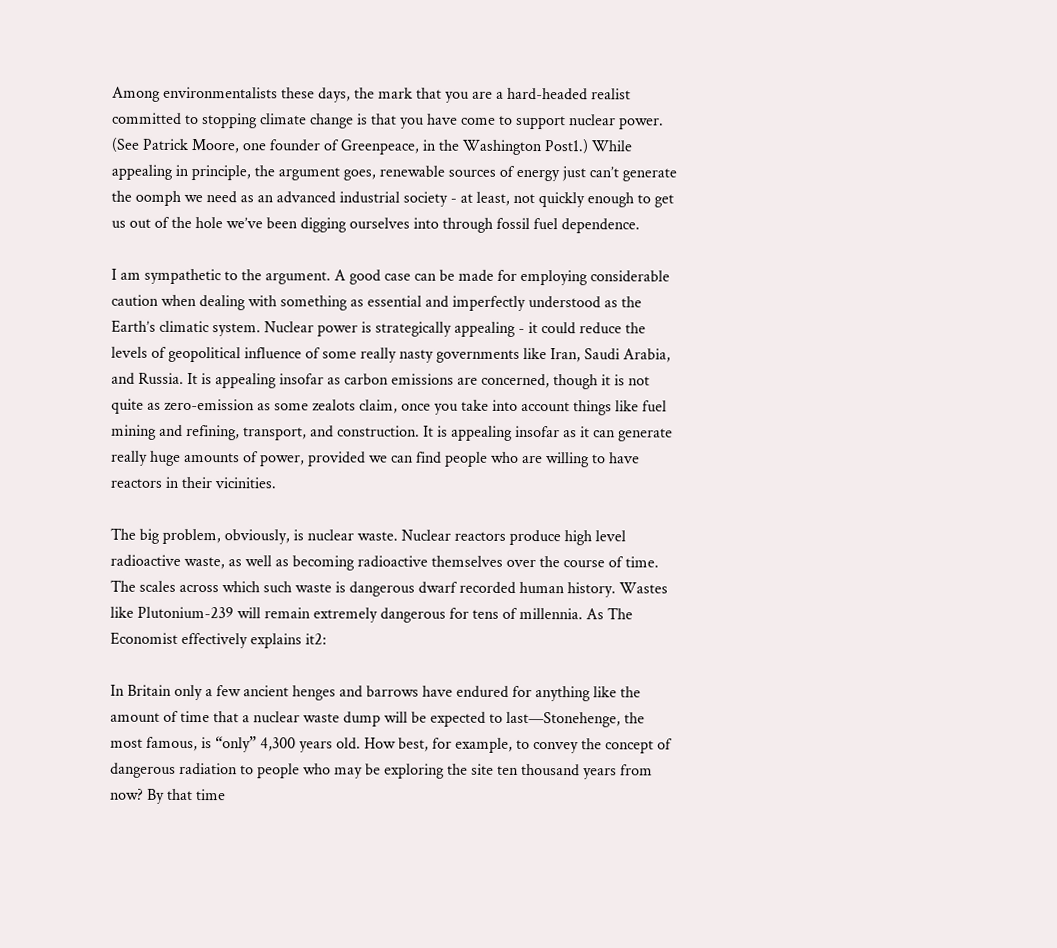Among environmentalists these days, the mark that you are a hard-headed realist committed to stopping climate change is that you have come to support nuclear power. (See Patrick Moore, one founder of Greenpeace, in the Washington Post1.) While appealing in principle, the argument goes, renewable sources of energy just can’t generate the oomph we need as an advanced industrial society - at least, not quickly enough to get us out of the hole we’ve been digging ourselves into through fossil fuel dependence.

I am sympathetic to the argument. A good case can be made for employing considerable caution when dealing with something as essential and imperfectly understood as the Earth’s climatic system. Nuclear power is strategically appealing - it could reduce the levels of geopolitical influence of some really nasty governments like Iran, Saudi Arabia, and Russia. It is appealing insofar as carbon emissions are concerned, though it is not quite as zero-emission as some zealots claim, once you take into account things like fuel mining and refining, transport, and construction. It is appealing insofar as it can generate really huge amounts of power, provided we can find people who are willing to have reactors in their vicinities.

The big problem, obviously, is nuclear waste. Nuclear reactors produce high level radioactive waste, as well as becoming radioactive themselves over the course of time. The scales across which such waste is dangerous dwarf recorded human history. Wastes like Plutonium-239 will remain extremely dangerous for tens of millennia. As The Economist effectively explains it2:

In Britain only a few ancient henges and barrows have endured for anything like the amount of time that a nuclear waste dump will be expected to last—Stonehenge, the most famous, is “only” 4,300 years old. How best, for example, to convey the concept of dangerous radiation to people who may be exploring the site ten thousand years from now? By that time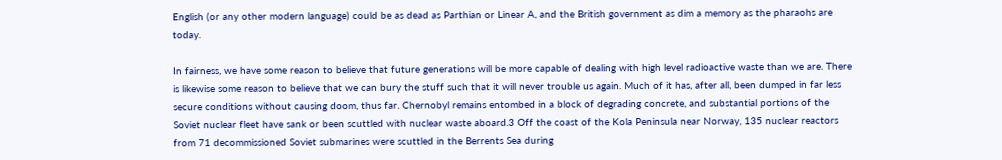English (or any other modern language) could be as dead as Parthian or Linear A, and the British government as dim a memory as the pharaohs are today.

In fairness, we have some reason to believe that future generations will be more capable of dealing with high level radioactive waste than we are. There is likewise some reason to believe that we can bury the stuff such that it will never trouble us again. Much of it has, after all, been dumped in far less secure conditions without causing doom, thus far. Chernobyl remains entombed in a block of degrading concrete, and substantial portions of the Soviet nuclear fleet have sank or been scuttled with nuclear waste aboard.3 Off the coast of the Kola Peninsula near Norway, 135 nuclear reactors from 71 decommissioned Soviet submarines were scuttled in the Berrents Sea during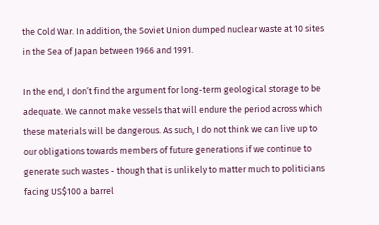the Cold War. In addition, the Soviet Union dumped nuclear waste at 10 sites in the Sea of Japan between 1966 and 1991.

In the end, I don’t find the argument for long-term geological storage to be adequate. We cannot make vessels that will endure the period across which these materials will be dangerous. As such, I do not think we can live up to our obligations towards members of future generations if we continue to generate such wastes - though that is unlikely to matter much to politicians facing US$100 a barrel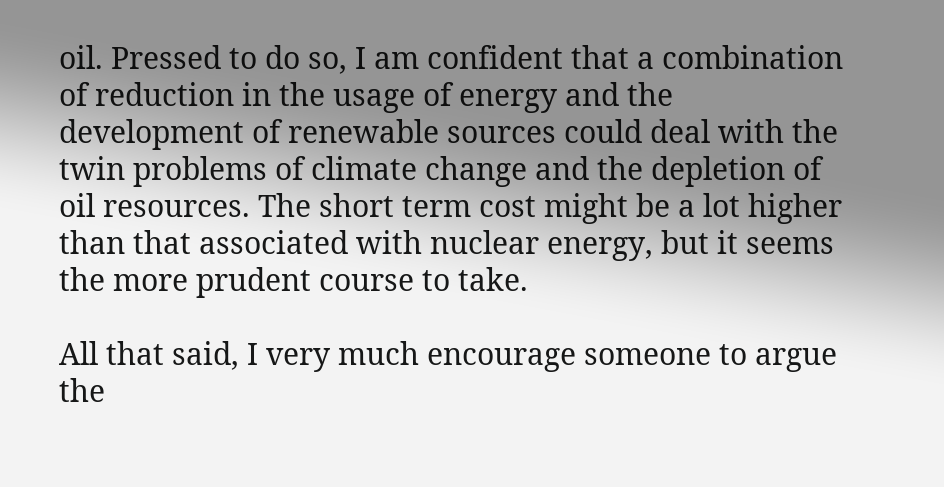oil. Pressed to do so, I am confident that a combination of reduction in the usage of energy and the development of renewable sources could deal with the twin problems of climate change and the depletion of oil resources. The short term cost might be a lot higher than that associated with nuclear energy, but it seems the more prudent course to take.

All that said, I very much encourage someone to argue the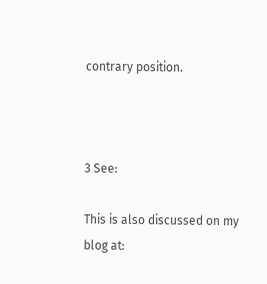contrary position.



3 See:

This is also discussed on my blog at: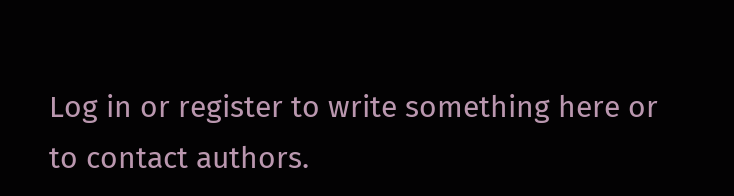Log in or register to write something here or to contact authors.